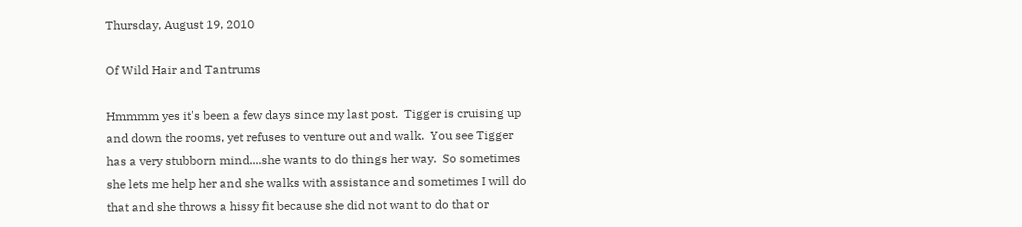Thursday, August 19, 2010

Of Wild Hair and Tantrums

Hmmmm yes it's been a few days since my last post.  Tigger is cruising up and down the rooms, yet refuses to venture out and walk.  You see Tigger has a very stubborn mind....she wants to do things her way.  So sometimes she lets me help her and she walks with assistance and sometimes I will do that and she throws a hissy fit because she did not want to do that or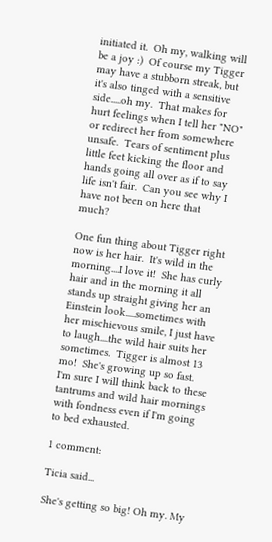initiated it.  Oh my, walking will be a joy :)  Of course my Tigger may have a stubborn streak, but it's also tinged with a sensitive side.....oh my.  That makes for hurt feelings when I tell her "NO" or redirect her from somewhere unsafe.  Tears of sentiment plus little feet kicking the floor and hands going all over as if to say life isn't fair.  Can you see why I have not been on here that much?

One fun thing about Tigger right now is her hair.  It's wild in the morning....I love it!  She has curly hair and in the morning it all stands up straight giving her an Einstein look.....sometimes with her mischievous smile, I just have to laugh....the wild hair suits her sometimes.  Tigger is almost 13 mo!  She's growing up so fast.  I'm sure I will think back to these tantrums and wild hair mornings with fondness even if I'm going to bed exhausted.

1 comment:

Ticia said...

She's getting so big! Oh my. My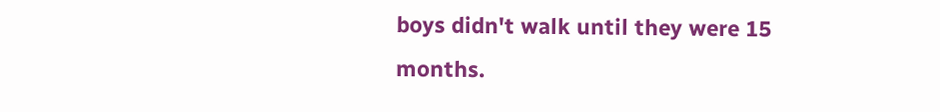boys didn't walk until they were 15 months.